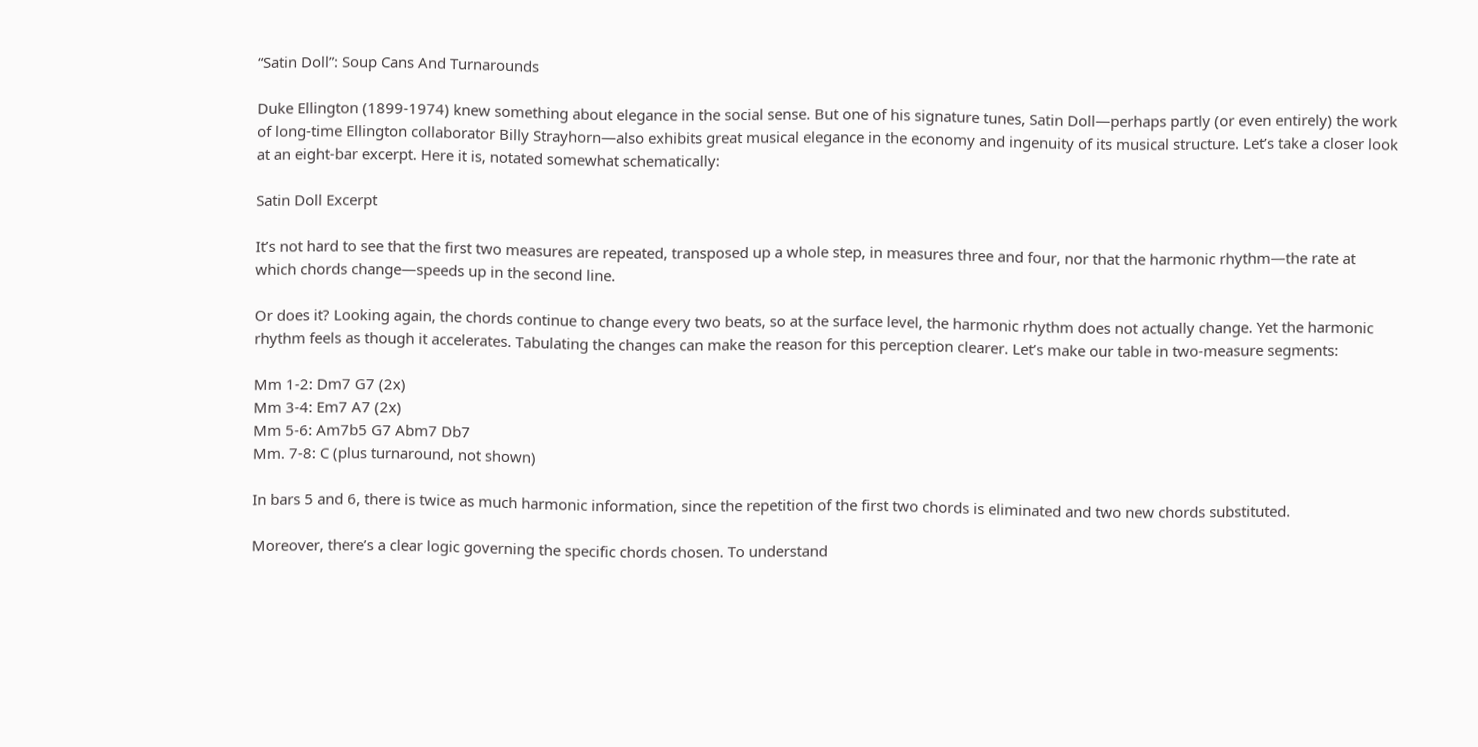“Satin Doll”: Soup Cans And Turnarounds

Duke Ellington (1899-1974) knew something about elegance in the social sense. But one of his signature tunes, Satin Doll—perhaps partly (or even entirely) the work of long-time Ellington collaborator Billy Strayhorn—also exhibits great musical elegance in the economy and ingenuity of its musical structure. Let’s take a closer look at an eight-bar excerpt. Here it is, notated somewhat schematically:

Satin Doll Excerpt

It’s not hard to see that the first two measures are repeated, transposed up a whole step, in measures three and four, nor that the harmonic rhythm—the rate at which chords change—speeds up in the second line.

Or does it? Looking again, the chords continue to change every two beats, so at the surface level, the harmonic rhythm does not actually change. Yet the harmonic rhythm feels as though it accelerates. Tabulating the changes can make the reason for this perception clearer. Let’s make our table in two-measure segments:

Mm 1-2: Dm7 G7 (2x)
Mm 3-4: Em7 A7 (2x)
Mm 5-6: Am7b5 G7 Abm7 Db7
Mm. 7-8: C (plus turnaround, not shown)

In bars 5 and 6, there is twice as much harmonic information, since the repetition of the first two chords is eliminated and two new chords substituted.

Moreover, there’s a clear logic governing the specific chords chosen. To understand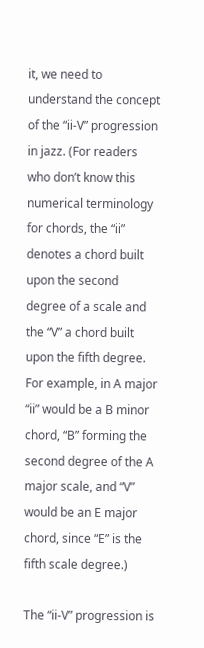it, we need to understand the concept of the “ii-V” progression in jazz. (For readers who don’t know this numerical terminology for chords, the “ii” denotes a chord built upon the second degree of a scale and the “V” a chord built upon the fifth degree. For example, in A major “ii” would be a B minor chord, “B” forming the second degree of the A major scale, and “V” would be an E major chord, since “E” is the fifth scale degree.)

The “ii-V” progression is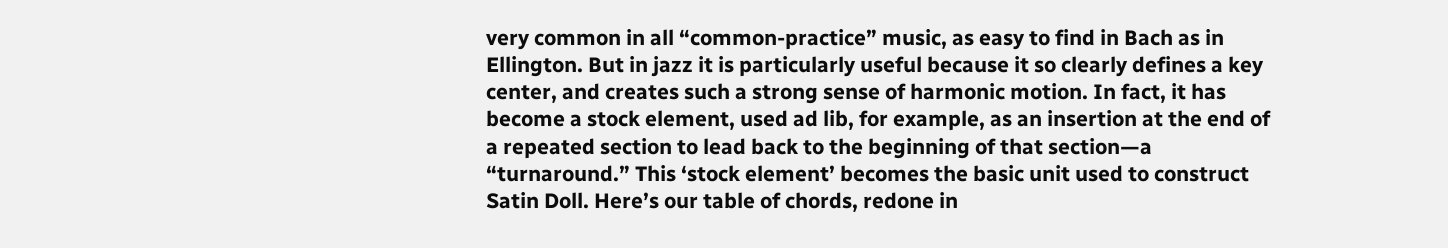very common in all “common-practice” music, as easy to find in Bach as in Ellington. But in jazz it is particularly useful because it so clearly defines a key center, and creates such a strong sense of harmonic motion. In fact, it has become a stock element, used ad lib, for example, as an insertion at the end of a repeated section to lead back to the beginning of that section—a “turnaround.” This ‘stock element’ becomes the basic unit used to construct Satin Doll. Here’s our table of chords, redone in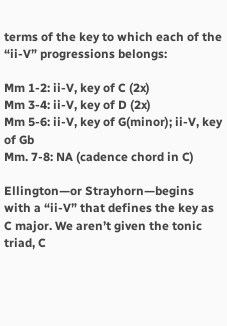terms of the key to which each of the “ii-V” progressions belongs:

Mm 1-2: ii-V, key of C (2x)
Mm 3-4: ii-V, key of D (2x)
Mm 5-6: ii-V, key of G(minor); ii-V, key of Gb
Mm. 7-8: NA (cadence chord in C)

Ellington—or Strayhorn—begins with a “ii-V” that defines the key as C major. We aren’t given the tonic triad, C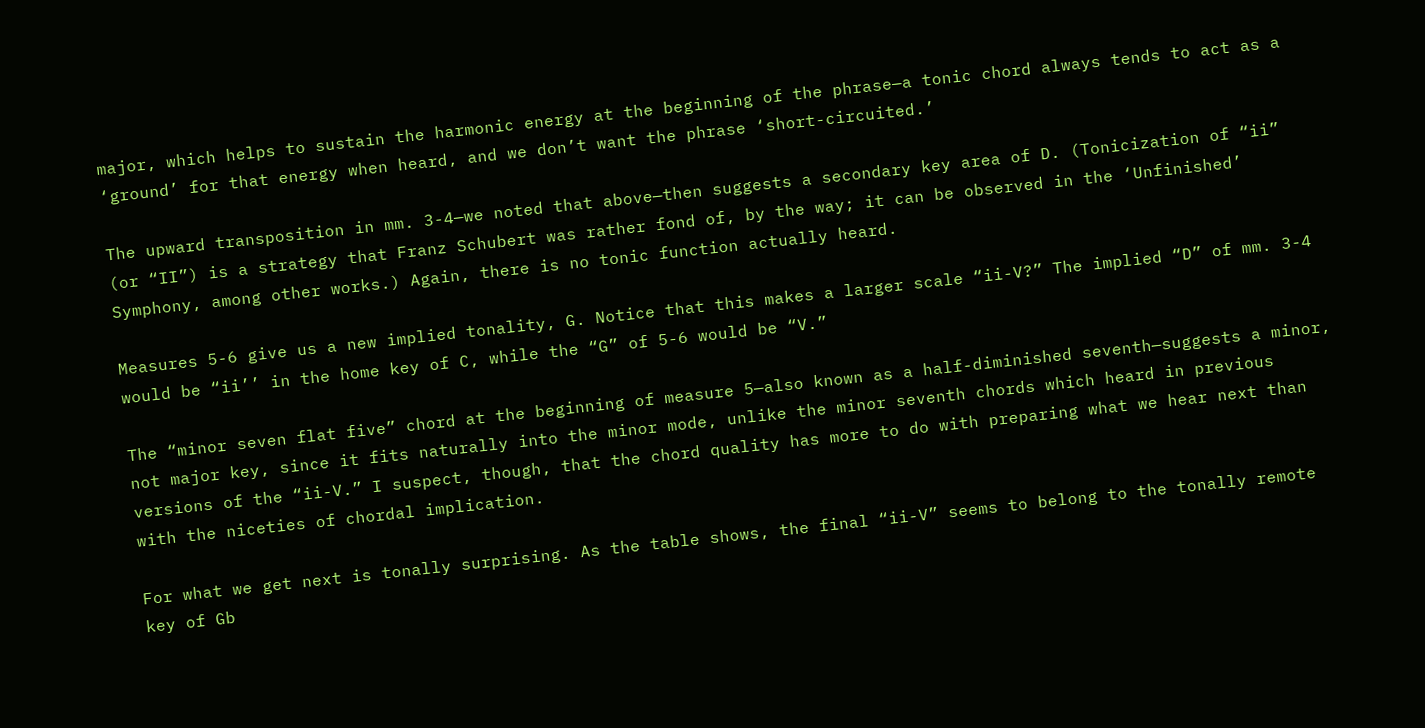major, which helps to sustain the harmonic energy at the beginning of the phrase—a tonic chord always tends to act as a ‘ground’ for that energy when heard, and we don’t want the phrase ‘short-circuited.’

The upward transposition in mm. 3-4—we noted that above—then suggests a secondary key area of D. (Tonicization of “ii” (or “II”) is a strategy that Franz Schubert was rather fond of, by the way; it can be observed in the ‘Unfinished’ Symphony, among other works.) Again, there is no tonic function actually heard.

Measures 5-6 give us a new implied tonality, G. Notice that this makes a larger scale “ii-V?” The implied “D” of mm. 3-4 would be “ii’’ in the home key of C, while the “G” of 5-6 would be “V.”

The “minor seven flat five” chord at the beginning of measure 5—also known as a half-diminished seventh—suggests a minor, not major key, since it fits naturally into the minor mode, unlike the minor seventh chords which heard in previous versions of the “ii-V.” I suspect, though, that the chord quality has more to do with preparing what we hear next than with the niceties of chordal implication.

For what we get next is tonally surprising. As the table shows, the final “ii-V” seems to belong to the tonally remote key of Gb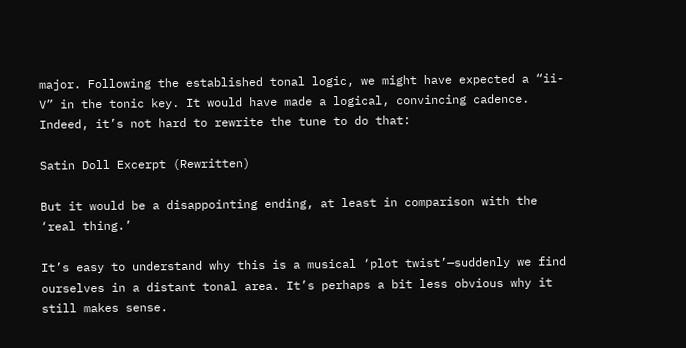major. Following the established tonal logic, we might have expected a “ii-V” in the tonic key. It would have made a logical, convincing cadence. Indeed, it’s not hard to rewrite the tune to do that:

Satin Doll Excerpt (Rewritten)

But it would be a disappointing ending, at least in comparison with the ‘real thing.’

It’s easy to understand why this is a musical ‘plot twist’—suddenly we find ourselves in a distant tonal area. It’s perhaps a bit less obvious why it still makes sense.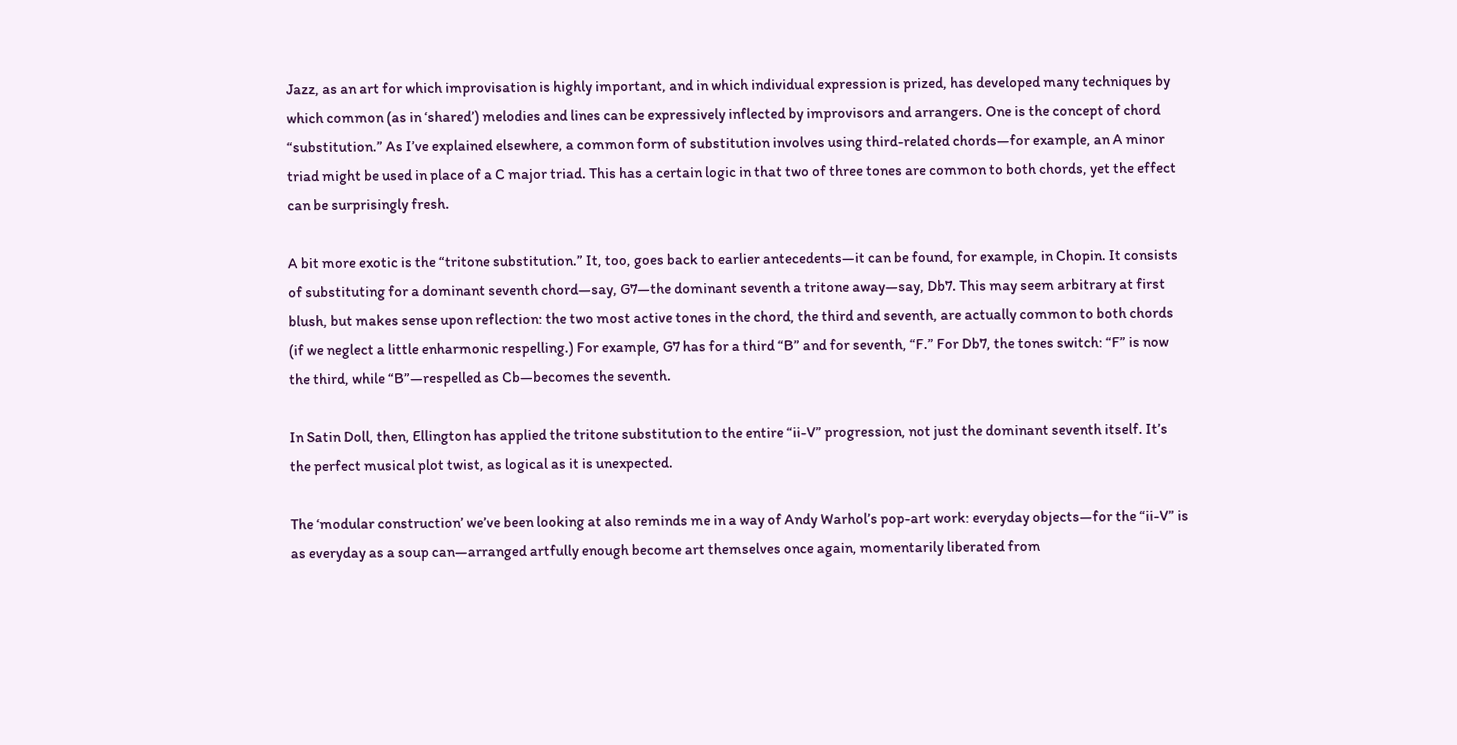Jazz, as an art for which improvisation is highly important, and in which individual expression is prized, has developed many techniques by which common (as in ‘shared’) melodies and lines can be expressively inflected by improvisors and arrangers. One is the concept of chord “substitution.” As I’ve explained elsewhere, a common form of substitution involves using third-related chords—for example, an A minor triad might be used in place of a C major triad. This has a certain logic in that two of three tones are common to both chords, yet the effect can be surprisingly fresh.

A bit more exotic is the “tritone substitution.” It, too, goes back to earlier antecedents—it can be found, for example, in Chopin. It consists of substituting for a dominant seventh chord—say, G7—the dominant seventh a tritone away—say, Db7. This may seem arbitrary at first blush, but makes sense upon reflection: the two most active tones in the chord, the third and seventh, are actually common to both chords (if we neglect a little enharmonic respelling.) For example, G7 has for a third “B” and for seventh, “F.” For Db7, the tones switch: “F” is now the third, while “B”—respelled as Cb—becomes the seventh.

In Satin Doll, then, Ellington has applied the tritone substitution to the entire “ii-V” progression, not just the dominant seventh itself. It’s the perfect musical plot twist, as logical as it is unexpected.

The ‘modular construction’ we’ve been looking at also reminds me in a way of Andy Warhol’s pop-art work: everyday objects—for the “ii-V” is as everyday as a soup can—arranged artfully enough become art themselves once again, momentarily liberated from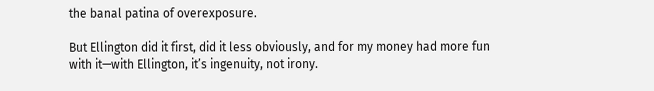the banal patina of overexposure.

But Ellington did it first, did it less obviously, and for my money had more fun with it—with Ellington, it’s ingenuity, not irony.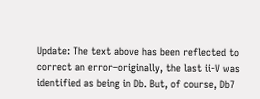Update: The text above has been reflected to correct an error–originally, the last ii-V was identified as being in Db. But, of course, Db7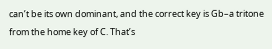can’t be its own dominant, and the correct key is Gb–a tritone from the home key of C. That’s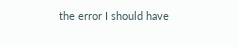the error I should have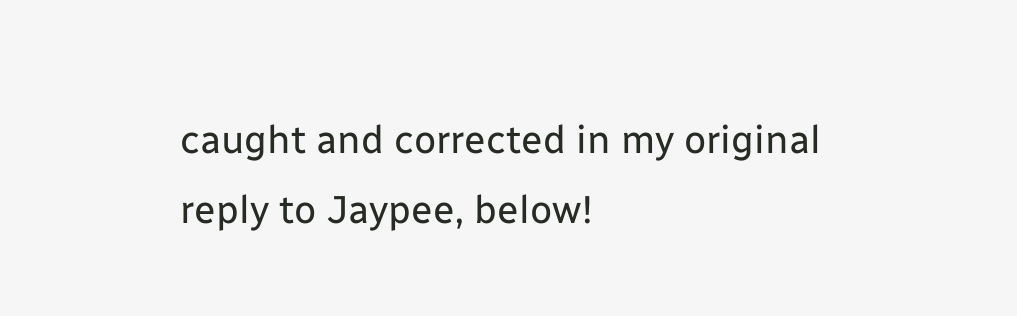caught and corrected in my original reply to Jaypee, below!